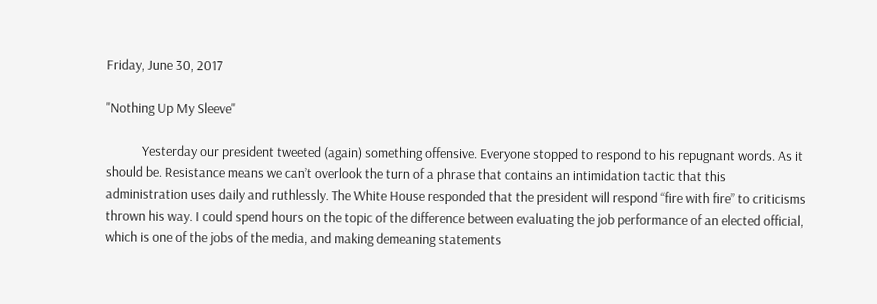Friday, June 30, 2017

"Nothing Up My Sleeve"

            Yesterday our president tweeted (again) something offensive. Everyone stopped to respond to his repugnant words. As it should be. Resistance means we can’t overlook the turn of a phrase that contains an intimidation tactic that this administration uses daily and ruthlessly. The White House responded that the president will respond “fire with fire” to criticisms thrown his way. I could spend hours on the topic of the difference between evaluating the job performance of an elected official, which is one of the jobs of the media, and making demeaning statements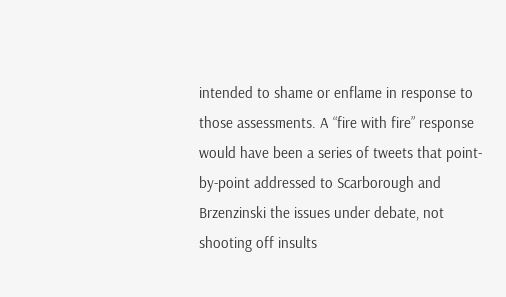intended to shame or enflame in response to those assessments. A “fire with fire” response would have been a series of tweets that point-by-point addressed to Scarborough and Brzenzinski the issues under debate, not shooting off insults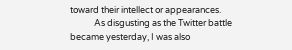toward their intellect or appearances.
            As disgusting as the Twitter battle became yesterday, I was also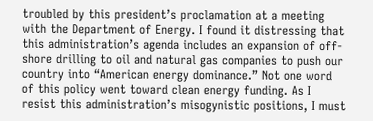troubled by this president’s proclamation at a meeting with the Department of Energy. I found it distressing that this administration’s agenda includes an expansion of off-shore drilling to oil and natural gas companies to push our country into “American energy dominance.” Not one word of this policy went toward clean energy funding. As I resist this administration’s misogynistic positions, I must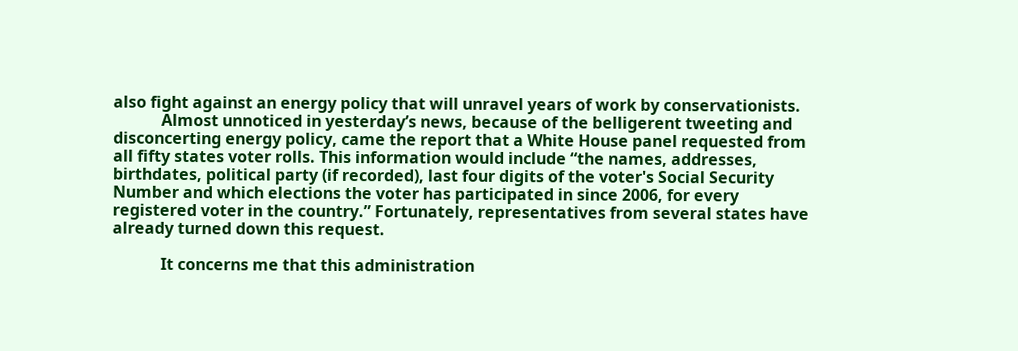also fight against an energy policy that will unravel years of work by conservationists.
            Almost unnoticed in yesterday’s news, because of the belligerent tweeting and disconcerting energy policy, came the report that a White House panel requested from all fifty states voter rolls. This information would include “the names, addresses, birthdates, political party (if recorded), last four digits of the voter's Social Security Number and which elections the voter has participated in since 2006, for every registered voter in the country.” Fortunately, representatives from several states have already turned down this request.

            It concerns me that this administration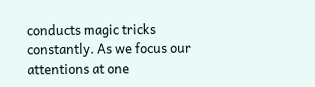conducts magic tricks constantly. As we focus our attentions at one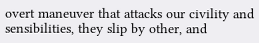overt maneuver that attacks our civility and sensibilities, they slip by other, and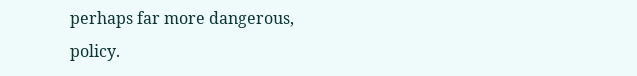perhaps far more dangerous, policy.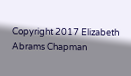Copyright 2017 Elizabeth Abrams Chapman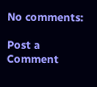No comments:

Post a Comment